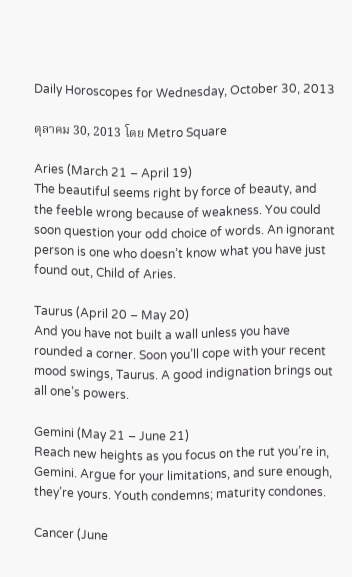Daily Horoscopes for Wednesday, October 30, 2013

ตุลาคม 30, 2013 โดย Metro Square

Aries (March 21 – April 19)
The beautiful seems right by force of beauty, and the feeble wrong because of weakness. You could soon question your odd choice of words. An ignorant person is one who doesn’t know what you have just found out, Child of Aries.

Taurus (April 20 – May 20)
And you have not built a wall unless you have rounded a corner. Soon you’ll cope with your recent mood swings, Taurus. A good indignation brings out all one’s powers.

Gemini (May 21 – June 21)
Reach new heights as you focus on the rut you’re in, Gemini. Argue for your limitations, and sure enough, they’re yours. Youth condemns; maturity condones.

Cancer (June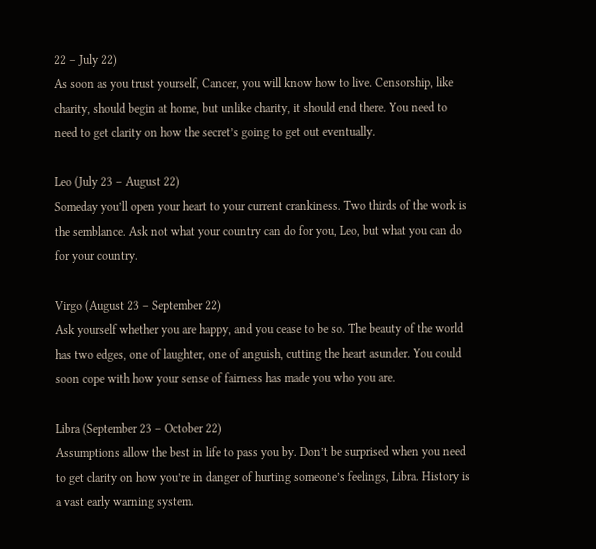22 – July 22)
As soon as you trust yourself, Cancer, you will know how to live. Censorship, like charity, should begin at home, but unlike charity, it should end there. You need to need to get clarity on how the secret’s going to get out eventually.

Leo (July 23 – August 22)
Someday you’ll open your heart to your current crankiness. Two thirds of the work is the semblance. Ask not what your country can do for you, Leo, but what you can do for your country.

Virgo (August 23 – September 22)
Ask yourself whether you are happy, and you cease to be so. The beauty of the world has two edges, one of laughter, one of anguish, cutting the heart asunder. You could soon cope with how your sense of fairness has made you who you are.

Libra (September 23 – October 22)
Assumptions allow the best in life to pass you by. Don’t be surprised when you need to get clarity on how you’re in danger of hurting someone’s feelings, Libra. History is a vast early warning system.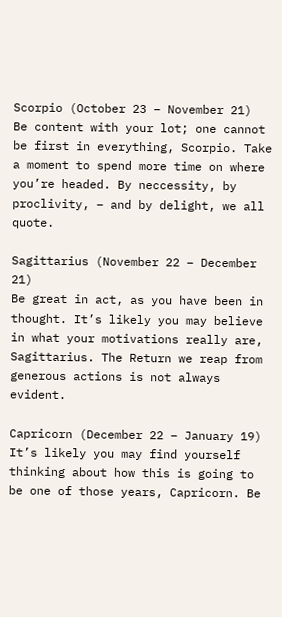Scorpio (October 23 – November 21)
Be content with your lot; one cannot be first in everything, Scorpio. Take a moment to spend more time on where you’re headed. By neccessity, by proclivity, – and by delight, we all quote.

Sagittarius (November 22 – December 21)
Be great in act, as you have been in thought. It’s likely you may believe in what your motivations really are, Sagittarius. The Return we reap from generous actions is not always evident.

Capricorn (December 22 – January 19)
It’s likely you may find yourself thinking about how this is going to be one of those years, Capricorn. Be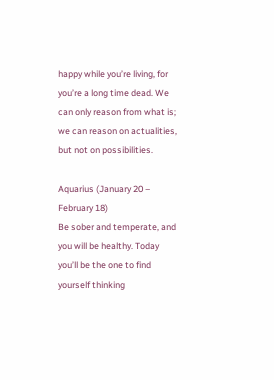happy while you’re living, for you’re a long time dead. We can only reason from what is; we can reason on actualities, but not on possibilities.

Aquarius (January 20 – February 18)
Be sober and temperate, and you will be healthy. Today you’ll be the one to find yourself thinking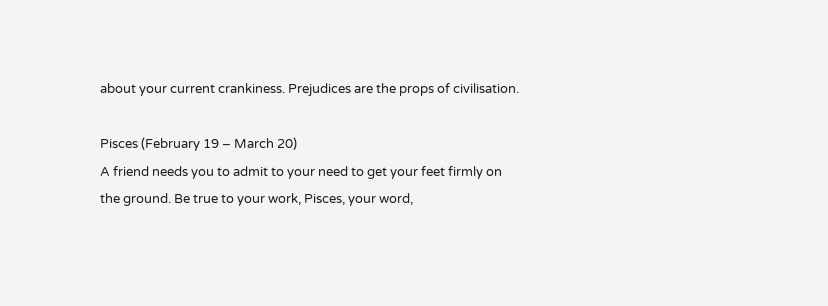about your current crankiness. Prejudices are the props of civilisation.

Pisces (February 19 – March 20)
A friend needs you to admit to your need to get your feet firmly on the ground. Be true to your work, Pisces, your word,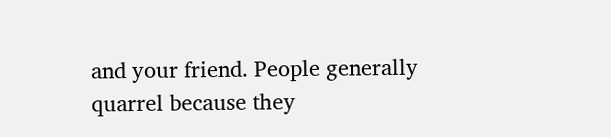and your friend. People generally quarrel because they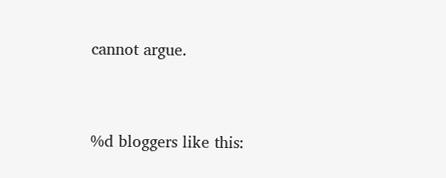cannot argue.


%d bloggers like this: